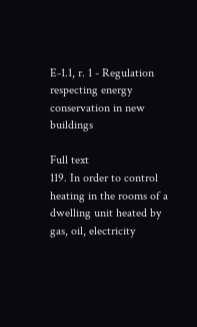E-1.1, r. 1 - Regulation respecting energy conservation in new buildings

Full text
119. In order to control heating in the rooms of a dwelling unit heated by gas, oil, electricity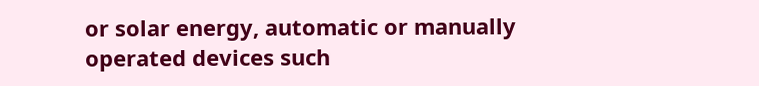or solar energy, automatic or manually operated devices such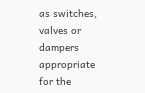as switches, valves or dampers appropriate for the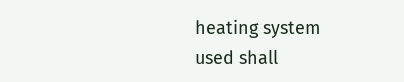heating system used shall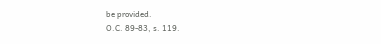be provided.
O.C. 89-83, s. 119.